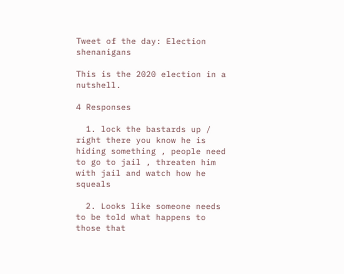Tweet of the day: Election shenanigans

This is the 2020 election in a nutshell.

4 Responses

  1. lock the bastards up / right there you know he is hiding something , people need to go to jail , threaten him with jail and watch how he squeals

  2. Looks like someone needs to be told what happens to those that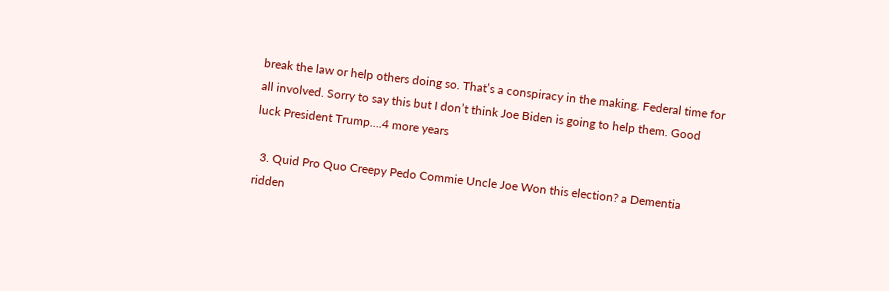break the law or help others doing so. That’s a conspiracy in the making. Federal time for all involved. Sorry to say this but I don’t think Joe Biden is going to help them. Good luck President Trump….4 more years

  3. Quid Pro Quo Creepy Pedo Commie Uncle Joe Won this election? a Dementia ridden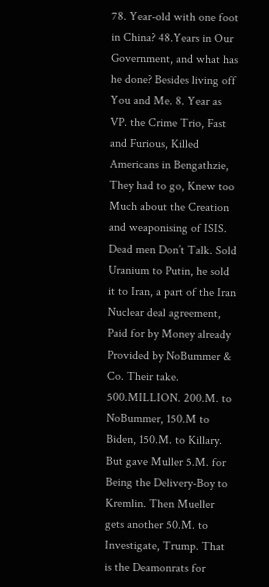78. Year-old with one foot in China? 48.Years in Our Government, and what has he done? Besides living off You and Me. 8. Year as VP. the Crime Trio, Fast and Furious, Killed Americans in Bengathzie, They had to go, Knew too Much about the Creation and weaponising of ISIS. Dead men Don’t Talk. Sold Uranium to Putin, he sold it to Iran, a part of the Iran Nuclear deal agreement, Paid for by Money already Provided by NoBummer & Co. Their take. 500.MILLION. 200.M. to NoBummer, 150.M to Biden, 150.M. to Killary. But gave Muller 5.M. for Being the Delivery-Boy to Kremlin. Then Mueller gets another 50.M. to Investigate, Trump. That is the Deamonrats for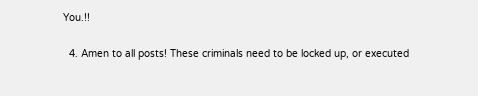You.!!

  4. Amen to all posts! These criminals need to be locked up, or executed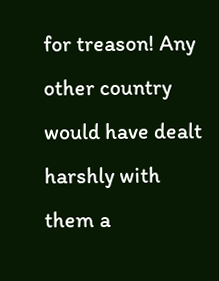for treason! Any other country would have dealt harshly with them a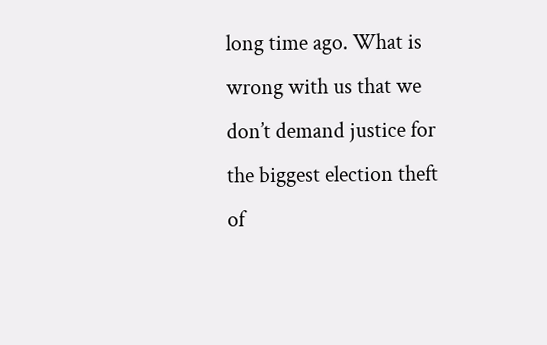long time ago. What is wrong with us that we don’t demand justice for the biggest election theft of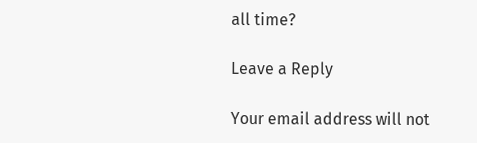all time?

Leave a Reply

Your email address will not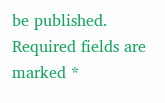be published. Required fields are marked *